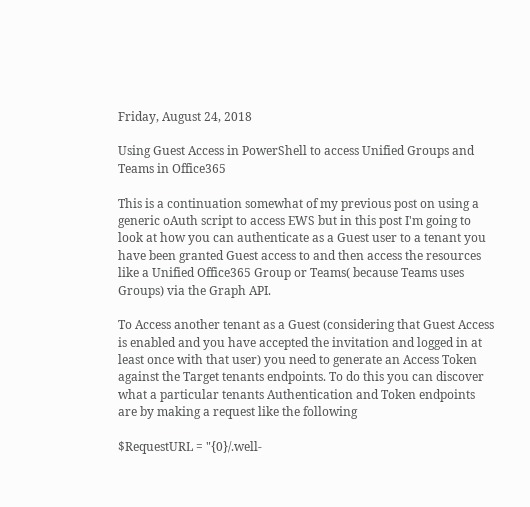Friday, August 24, 2018

Using Guest Access in PowerShell to access Unified Groups and Teams in Office365

This is a continuation somewhat of my previous post on using a generic oAuth script to access EWS but in this post I'm going to look at how you can authenticate as a Guest user to a tenant you have been granted Guest access to and then access the resources like a Unified Office365 Group or Teams( because Teams uses Groups) via the Graph API.

To Access another tenant as a Guest (considering that Guest Access is enabled and you have accepted the invitation and logged in at least once with that user) you need to generate an Access Token against the Target tenants endpoints. To do this you can discover what a particular tenants Authentication and Token endpoints are by making a request like the following

$RequestURL = "{0}/.well-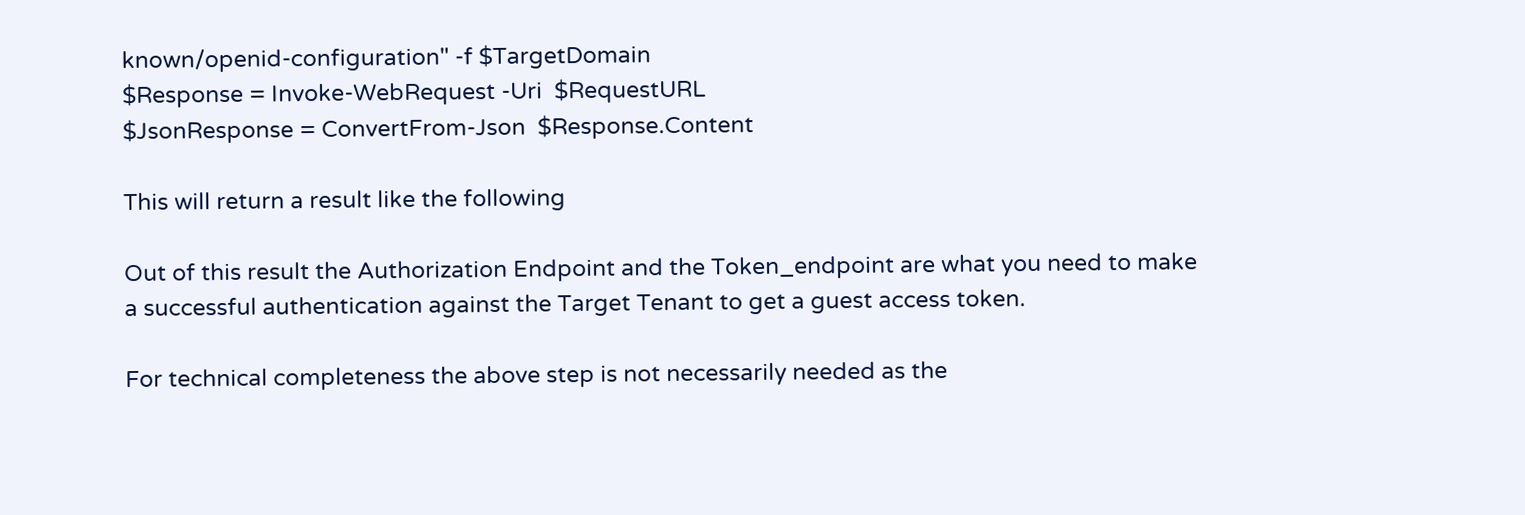known/openid-configuration" -f $TargetDomain
$Response = Invoke-WebRequest -Uri  $RequestURL
$JsonResponse = ConvertFrom-Json  $Response.Content

This will return a result like the following

Out of this result the Authorization Endpoint and the Token_endpoint are what you need to make a successful authentication against the Target Tenant to get a guest access token.

For technical completeness the above step is not necessarily needed as the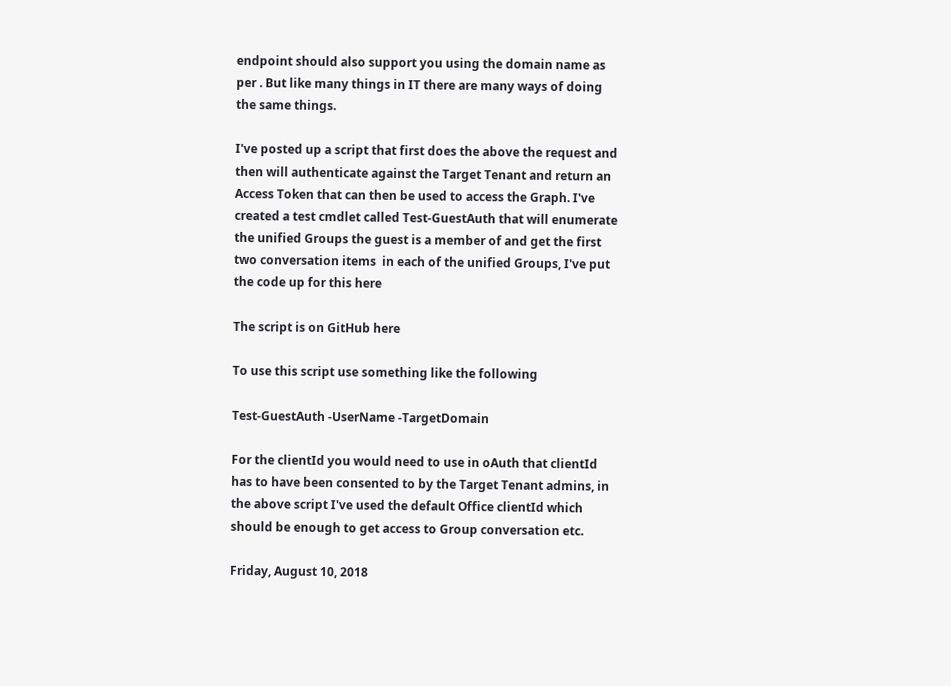endpoint should also support you using the domain name as per . But like many things in IT there are many ways of doing the same things.

I've posted up a script that first does the above the request and then will authenticate against the Target Tenant and return an Access Token that can then be used to access the Graph. I've created a test cmdlet called Test-GuestAuth that will enumerate the unified Groups the guest is a member of and get the first two conversation items  in each of the unified Groups, I've put the code up for this here

The script is on GitHub here

To use this script use something like the following

Test-GuestAuth -UserName -TargetDomain

For the clientId you would need to use in oAuth that clientId has to have been consented to by the Target Tenant admins, in the above script I've used the default Office clientId which should be enough to get access to Group conversation etc.

Friday, August 10, 2018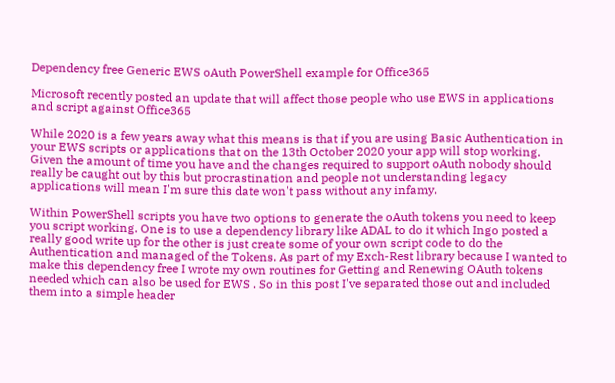Dependency free Generic EWS oAuth PowerShell example for Office365

Microsoft recently posted an update that will affect those people who use EWS in applications and script against Office365

While 2020 is a few years away what this means is that if you are using Basic Authentication in your EWS scripts or applications that on the 13th October 2020 your app will stop working. Given the amount of time you have and the changes required to support oAuth nobody should really be caught out by this but procrastination and people not understanding legacy applications will mean I'm sure this date won't pass without any infamy.

Within PowerShell scripts you have two options to generate the oAuth tokens you need to keep you script working. One is to use a dependency library like ADAL to do it which Ingo posted a really good write up for the other is just create some of your own script code to do the Authentication and managed of the Tokens. As part of my Exch-Rest library because I wanted to make this dependency free I wrote my own routines for Getting and Renewing OAuth tokens needed which can also be used for EWS . So in this post I've separated those out and included them into a simple header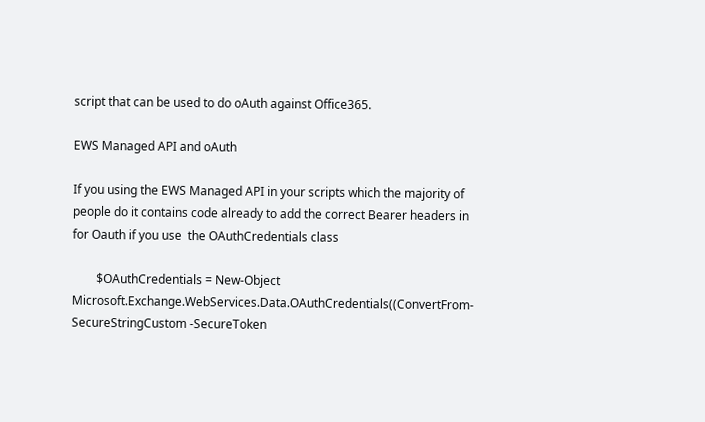script that can be used to do oAuth against Office365.

EWS Managed API and oAuth

If you using the EWS Managed API in your scripts which the majority of people do it contains code already to add the correct Bearer headers in for Oauth if you use  the OAuthCredentials class

        $OAuthCredentials = New-Object Microsoft.Exchange.WebServices.Data.OAuthCredentials((ConvertFrom-SecureStringCustom -SecureToken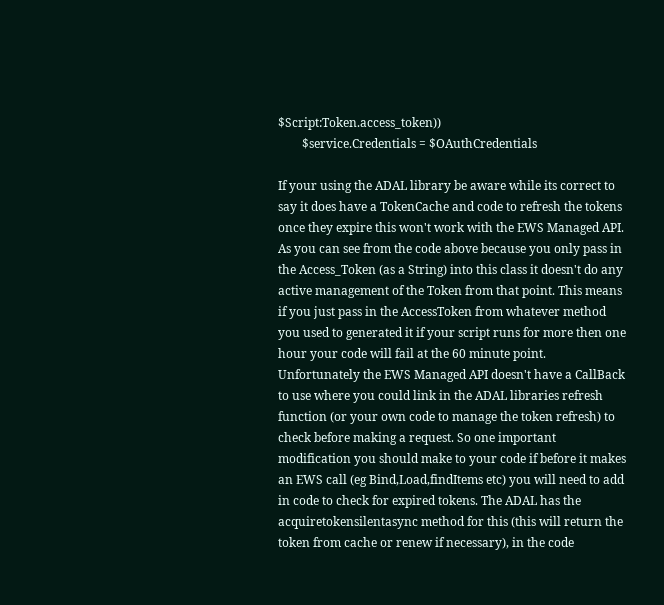$Script:Token.access_token))
        $service.Credentials = $OAuthCredentials

If your using the ADAL library be aware while its correct to say it does have a TokenCache and code to refresh the tokens once they expire this won't work with the EWS Managed API. As you can see from the code above because you only pass in the Access_Token (as a String) into this class it doesn't do any active management of the Token from that point. This means if you just pass in the AccessToken from whatever method you used to generated it if your script runs for more then one hour your code will fail at the 60 minute point. Unfortunately the EWS Managed API doesn't have a CallBack to use where you could link in the ADAL libraries refresh function (or your own code to manage the token refresh) to check before making a request. So one important modification you should make to your code if before it makes an EWS call (eg Bind,Load,findItems etc) you will need to add in code to check for expired tokens. The ADAL has the acquiretokensilentasync method for this (this will return the token from cache or renew if necessary), in the code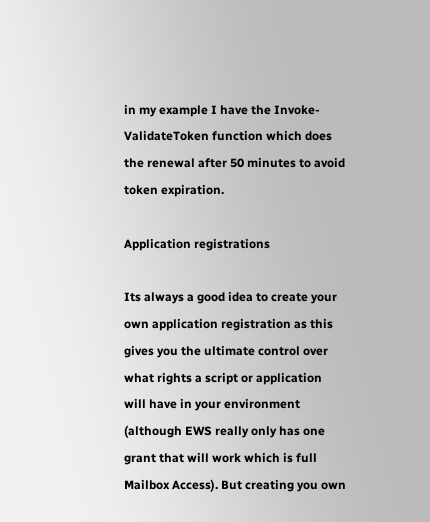in my example I have the Invoke-ValidateToken function which does the renewal after 50 minutes to avoid token expiration.

Application registrations

Its always a good idea to create your own application registration as this gives you the ultimate control over what rights a script or application will have in your environment (although EWS really only has one grant that will work which is full Mailbox Access). But creating you own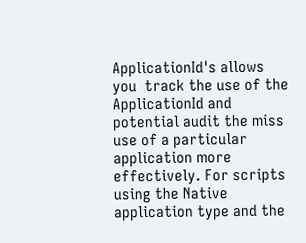ApplicationId's allows you  track the use of the ApplicationId and potential audit the miss use of a particular application more effectively. For scripts using the Native application type and the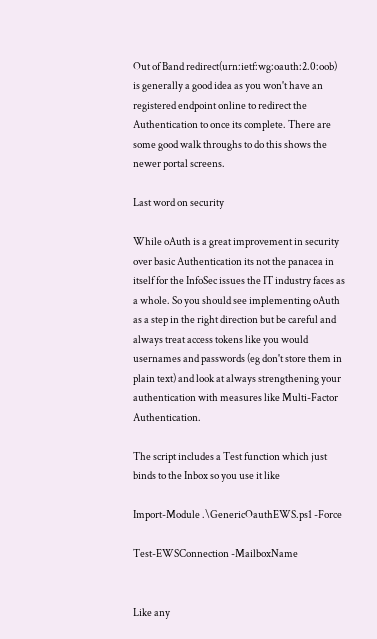Out of Band redirect(urn:ietf:wg:oauth:2.0:oob) is generally a good idea as you won't have an registered endpoint online to redirect the Authentication to once its complete. There are some good walk throughs to do this shows the newer portal screens.

Last word on security

While oAuth is a great improvement in security over basic Authentication its not the panacea in itself for the InfoSec issues the IT industry faces as a whole. So you should see implementing oAuth as a step in the right direction but be careful and always treat access tokens like you would usernames and passwords (eg don't store them in plain text) and look at always strengthening your authentication with measures like Multi-Factor Authentication.

The script includes a Test function which just binds to the Inbox so you use it like

Import-Module .\GenericOauthEWS.ps1 -Force

Test-EWSConnection -MailboxName


Like any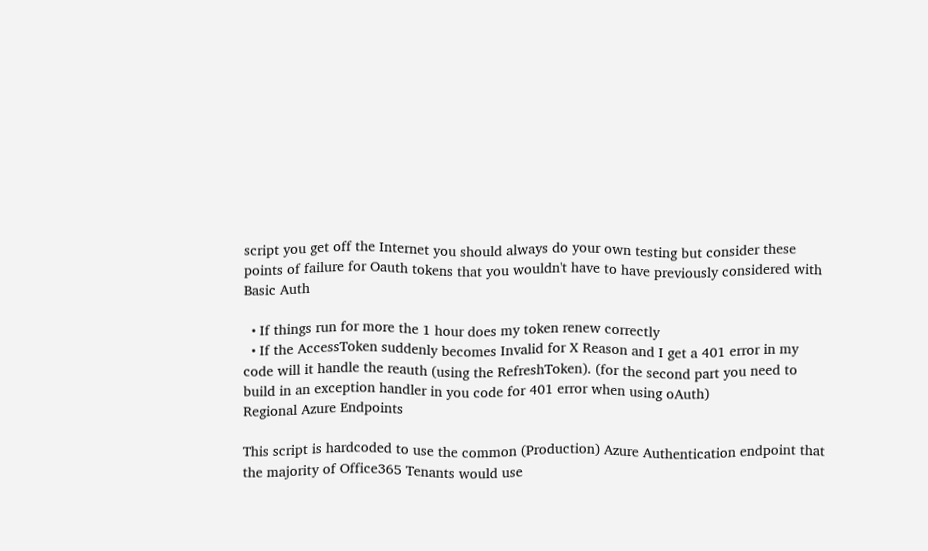script you get off the Internet you should always do your own testing but consider these points of failure for Oauth tokens that you wouldn't have to have previously considered with Basic Auth

  • If things run for more the 1 hour does my token renew correctly
  • If the AccessToken suddenly becomes Invalid for X Reason and I get a 401 error in my code will it handle the reauth (using the RefreshToken). (for the second part you need to build in an exception handler in you code for 401 error when using oAuth)
Regional Azure Endpoints

This script is hardcoded to use the common (Production) Azure Authentication endpoint that the majority of Office365 Tenants would use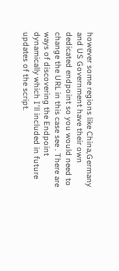however some regions like China,Germany and US Government have their own dedicated endpoint so you would need to change the URL in this case see . There are ways of discovering the Endpoint dynamically which I'll included in future updates of the script.